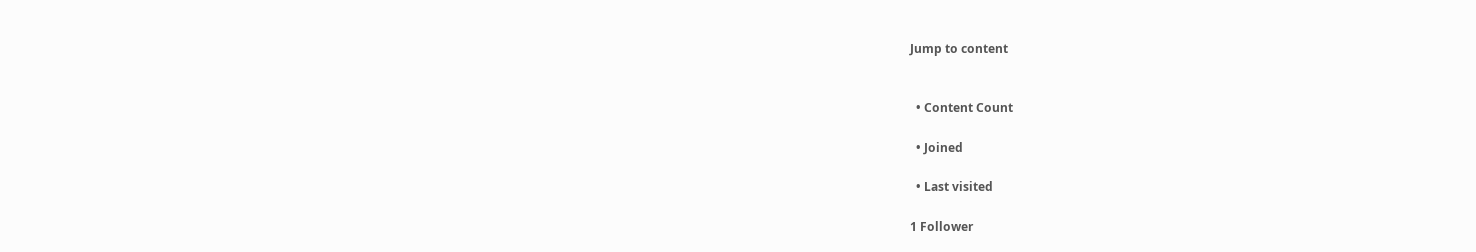Jump to content


  • Content Count

  • Joined

  • Last visited

1 Follower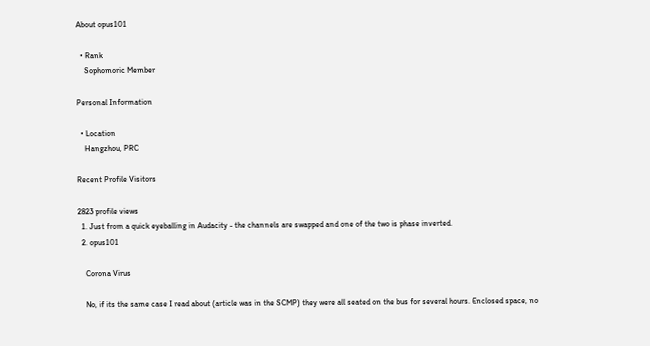About opus101

  • Rank
    Sophomoric Member

Personal Information

  • Location
    Hangzhou, PRC

Recent Profile Visitors

2823 profile views
  1. Just from a quick eyeballing in Audacity - the channels are swapped and one of the two is phase inverted.
  2. opus101

    Corona Virus

    No, if its the same case I read about (article was in the SCMP) they were all seated on the bus for several hours. Enclosed space, no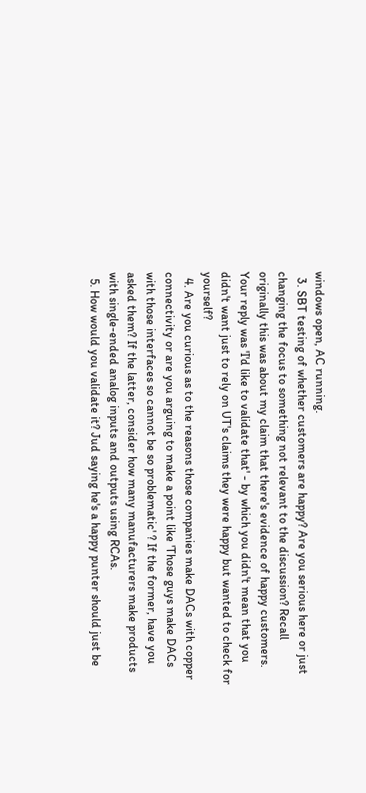windows open, AC running.
  3. SBT testing of whether customers are happy? Are you serious here or just changing the focus to something not relevant to the discussion? Recall originally this was about my claim that there's evidence of happy customers. Your reply was 'I'd like to validate that' - by which you didn't mean that you didn't want just to rely on UT's claims they were happy but wanted to check for yourself?
  4. Are you curious as to the reasons those companies make DACs with copper connectivity or are you arguing to make a point like 'Those guys make DACs with those interfaces so cannot be so problematic' ? If the former, have you asked them? If the latter, consider how many manufacturers make products with single-ended analog inputs and outputs using RCAs.
  5. How would you validate it? Jud saying he's a happy punter should just be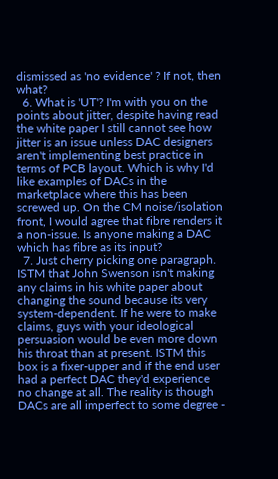dismissed as 'no evidence' ? If not, then what?
  6. What is 'UT'? I'm with you on the points about jitter, despite having read the white paper I still cannot see how jitter is an issue unless DAC designers aren't implementing best practice in terms of PCB layout. Which is why I'd like examples of DACs in the marketplace where this has been screwed up. On the CM noise/isolation front, I would agree that fibre renders it a non-issue. Is anyone making a DAC which has fibre as its input?
  7. Just cherry picking one paragraph. ISTM that John Swenson isn't making any claims in his white paper about changing the sound because its very system-dependent. If he were to make claims, guys with your ideological persuasion would be even more down his throat than at present. ISTM this box is a fixer-upper and if the end user had a perfect DAC they'd experience no change at all. The reality is though DACs are all imperfect to some degree -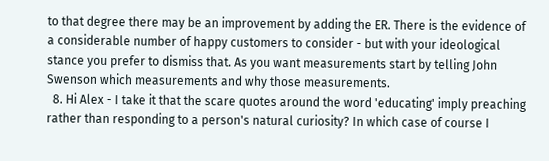to that degree there may be an improvement by adding the ER. There is the evidence of a considerable number of happy customers to consider - but with your ideological stance you prefer to dismiss that. As you want measurements start by telling John Swenson which measurements and why those measurements.
  8. Hi Alex - I take it that the scare quotes around the word 'educating' imply preaching rather than responding to a person's natural curiosity? In which case of course I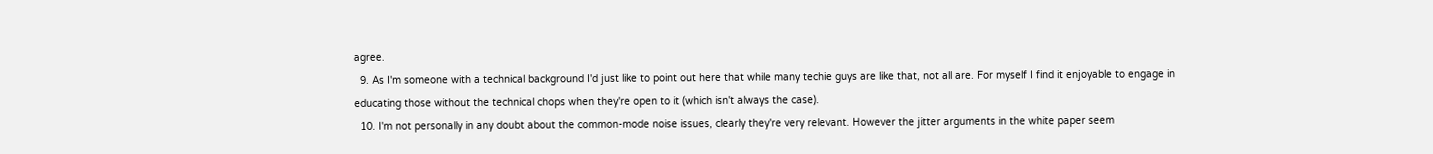agree.
  9. As I'm someone with a technical background I'd just like to point out here that while many techie guys are like that, not all are. For myself I find it enjoyable to engage in educating those without the technical chops when they're open to it (which isn't always the case).
  10. I'm not personally in any doubt about the common-mode noise issues, clearly they're very relevant. However the jitter arguments in the white paper seem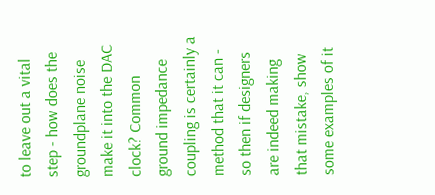to leave out a vital step - how does the groundplane noise make it into the DAC clock? Common ground impedance coupling is certainly a method that it can - so then if designers are indeed making that mistake, show some examples of it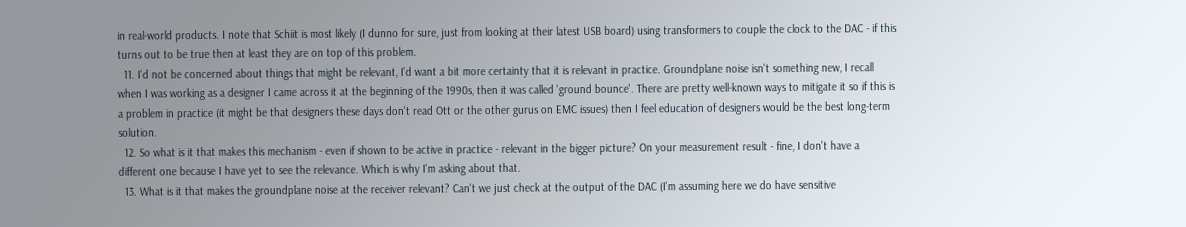in real-world products. I note that Schiit is most likely (I dunno for sure, just from looking at their latest USB board) using transformers to couple the clock to the DAC - if this turns out to be true then at least they are on top of this problem.
  11. I'd not be concerned about things that might be relevant, I'd want a bit more certainty that it is relevant in practice. Groundplane noise isn't something new, I recall when I was working as a designer I came across it at the beginning of the 1990s, then it was called 'ground bounce'. There are pretty well-known ways to mitigate it so if this is a problem in practice (it might be that designers these days don't read Ott or the other gurus on EMC issues) then I feel education of designers would be the best long-term solution.
  12. So what is it that makes this mechanism - even if shown to be active in practice - relevant in the bigger picture? On your measurement result - fine, I don't have a different one because I have yet to see the relevance. Which is why I'm asking about that.
  13. What is it that makes the groundplane noise at the receiver relevant? Can't we just check at the output of the DAC (I'm assuming here we do have sensitive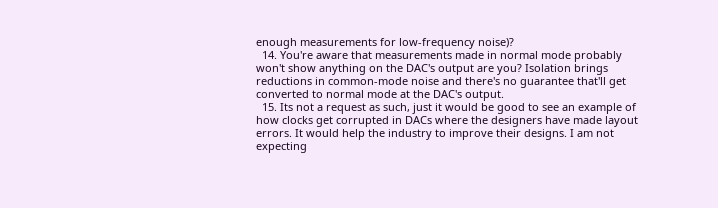enough measurements for low-frequency noise)?
  14. You're aware that measurements made in normal mode probably won't show anything on the DAC's output are you? Isolation brings reductions in common-mode noise and there's no guarantee that'll get converted to normal mode at the DAC's output.
  15. Its not a request as such, just it would be good to see an example of how clocks get corrupted in DACs where the designers have made layout errors. It would help the industry to improve their designs. I am not expecting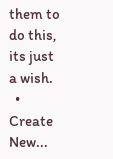them to do this, its just a wish.
  • Create New...